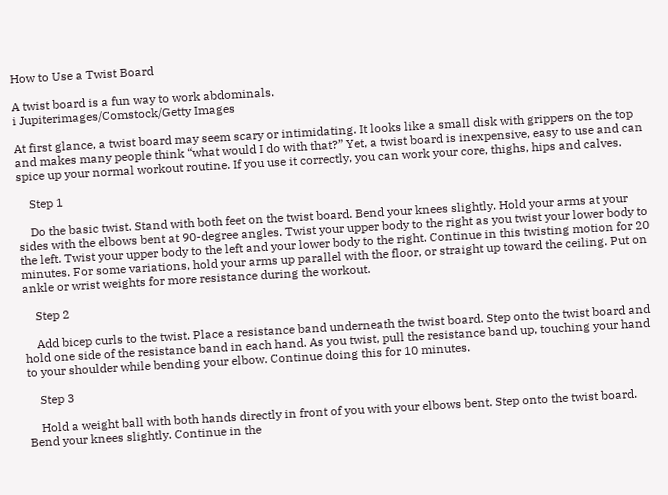How to Use a Twist Board

A twist board is a fun way to work abdominals.
i Jupiterimages/Comstock/Getty Images

At first glance, a twist board may seem scary or intimidating. It looks like a small disk with grippers on the top and makes many people think “what would I do with that?” Yet, a twist board is inexpensive, easy to use and can spice up your normal workout routine. If you use it correctly, you can work your core, thighs, hips and calves.

    Step 1

    Do the basic twist. Stand with both feet on the twist board. Bend your knees slightly. Hold your arms at your sides with the elbows bent at 90-degree angles. Twist your upper body to the right as you twist your lower body to the left. Twist your upper body to the left and your lower body to the right. Continue in this twisting motion for 20 minutes. For some variations, hold your arms up parallel with the floor, or straight up toward the ceiling. Put on ankle or wrist weights for more resistance during the workout.

    Step 2

    Add bicep curls to the twist. Place a resistance band underneath the twist board. Step onto the twist board and hold one side of the resistance band in each hand. As you twist, pull the resistance band up, touching your hand to your shoulder while bending your elbow. Continue doing this for 10 minutes.

    Step 3

    Hold a weight ball with both hands directly in front of you with your elbows bent. Step onto the twist board. Bend your knees slightly. Continue in the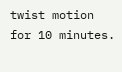twist motion for 10 minutes.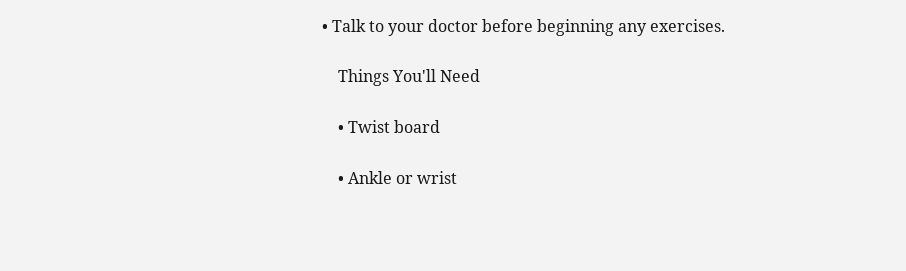• Talk to your doctor before beginning any exercises.

    Things You'll Need

    • Twist board

    • Ankle or wrist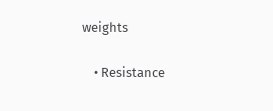weights

    • Resistance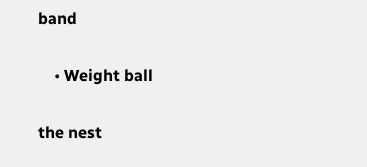band

    • Weight ball

the nest